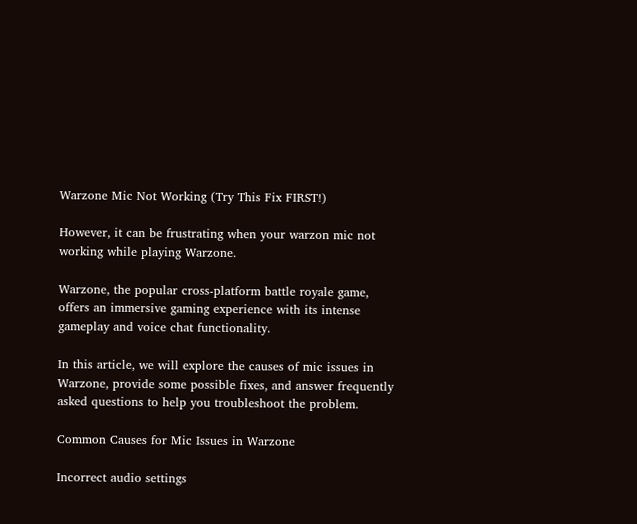Warzone Mic Not Working (Try This Fix FIRST!)

However, it can be frustrating when your warzon mic not working while playing Warzone.

Warzone, the popular cross-platform battle royale game, offers an immersive gaming experience with its intense gameplay and voice chat functionality.

In this article, we will explore the causes of mic issues in Warzone, provide some possible fixes, and answer frequently asked questions to help you troubleshoot the problem.

Common Causes for Mic Issues in Warzone

Incorrect audio settings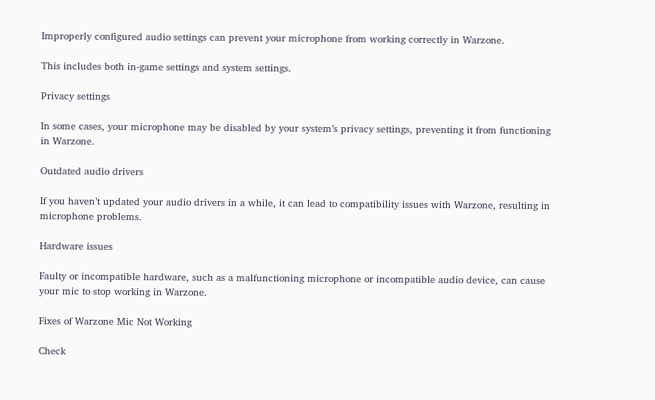Improperly configured audio settings can prevent your microphone from working correctly in Warzone.

This includes both in-game settings and system settings.

Privacy settings

In some cases, your microphone may be disabled by your system’s privacy settings, preventing it from functioning in Warzone.

Outdated audio drivers

If you haven’t updated your audio drivers in a while, it can lead to compatibility issues with Warzone, resulting in microphone problems.

Hardware issues

Faulty or incompatible hardware, such as a malfunctioning microphone or incompatible audio device, can cause your mic to stop working in Warzone.

Fixes of Warzone Mic Not Working

Check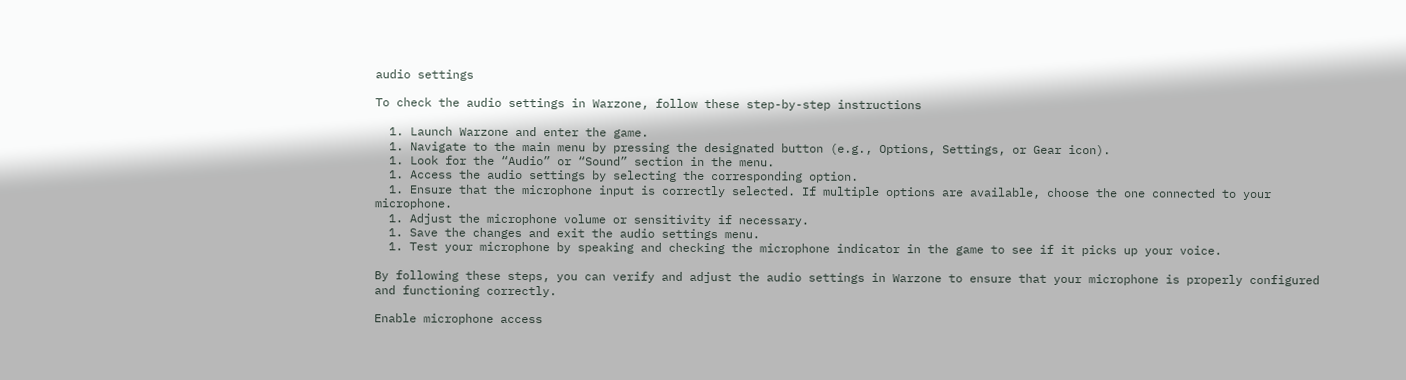audio settings

To check the audio settings in Warzone, follow these step-by-step instructions

  1. Launch Warzone and enter the game.
  1. Navigate to the main menu by pressing the designated button (e.g., Options, Settings, or Gear icon).
  1. Look for the “Audio” or “Sound” section in the menu.
  1. Access the audio settings by selecting the corresponding option.
  1. Ensure that the microphone input is correctly selected. If multiple options are available, choose the one connected to your microphone.
  1. Adjust the microphone volume or sensitivity if necessary.
  1. Save the changes and exit the audio settings menu.
  1. Test your microphone by speaking and checking the microphone indicator in the game to see if it picks up your voice.

By following these steps, you can verify and adjust the audio settings in Warzone to ensure that your microphone is properly configured and functioning correctly.

Enable microphone access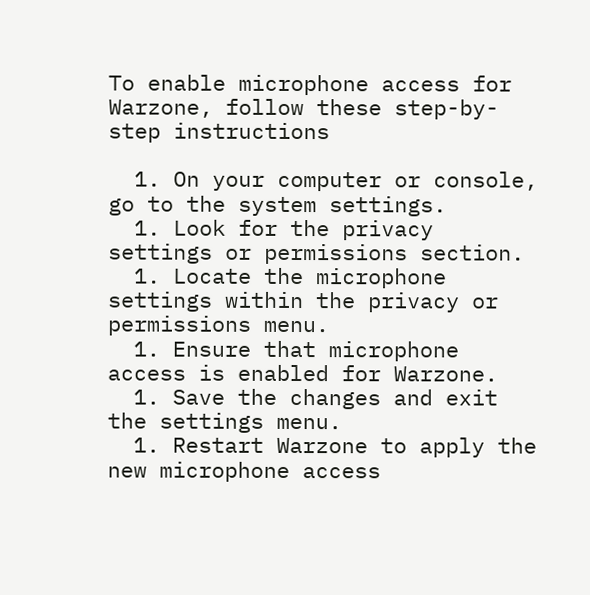To enable microphone access for Warzone, follow these step-by-step instructions

  1. On your computer or console, go to the system settings.
  1. Look for the privacy settings or permissions section.
  1. Locate the microphone settings within the privacy or permissions menu.
  1. Ensure that microphone access is enabled for Warzone.
  1. Save the changes and exit the settings menu.
  1. Restart Warzone to apply the new microphone access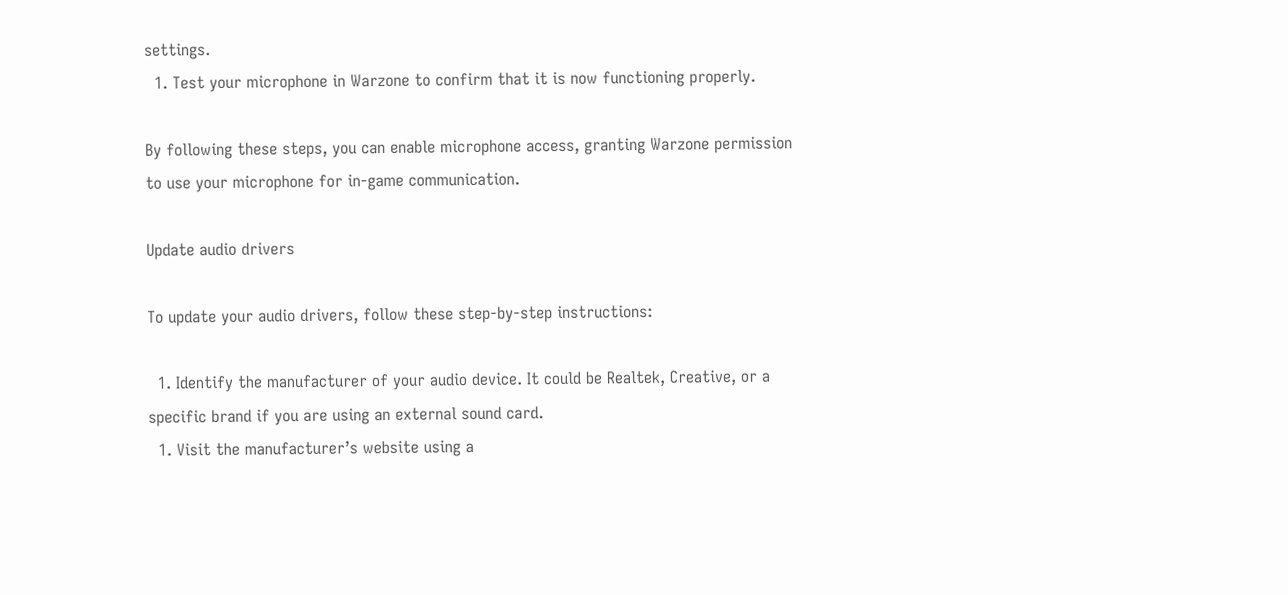settings.
  1. Test your microphone in Warzone to confirm that it is now functioning properly.

By following these steps, you can enable microphone access, granting Warzone permission to use your microphone for in-game communication.

Update audio drivers

To update your audio drivers, follow these step-by-step instructions:

  1. Identify the manufacturer of your audio device. It could be Realtek, Creative, or a specific brand if you are using an external sound card.
  1. Visit the manufacturer’s website using a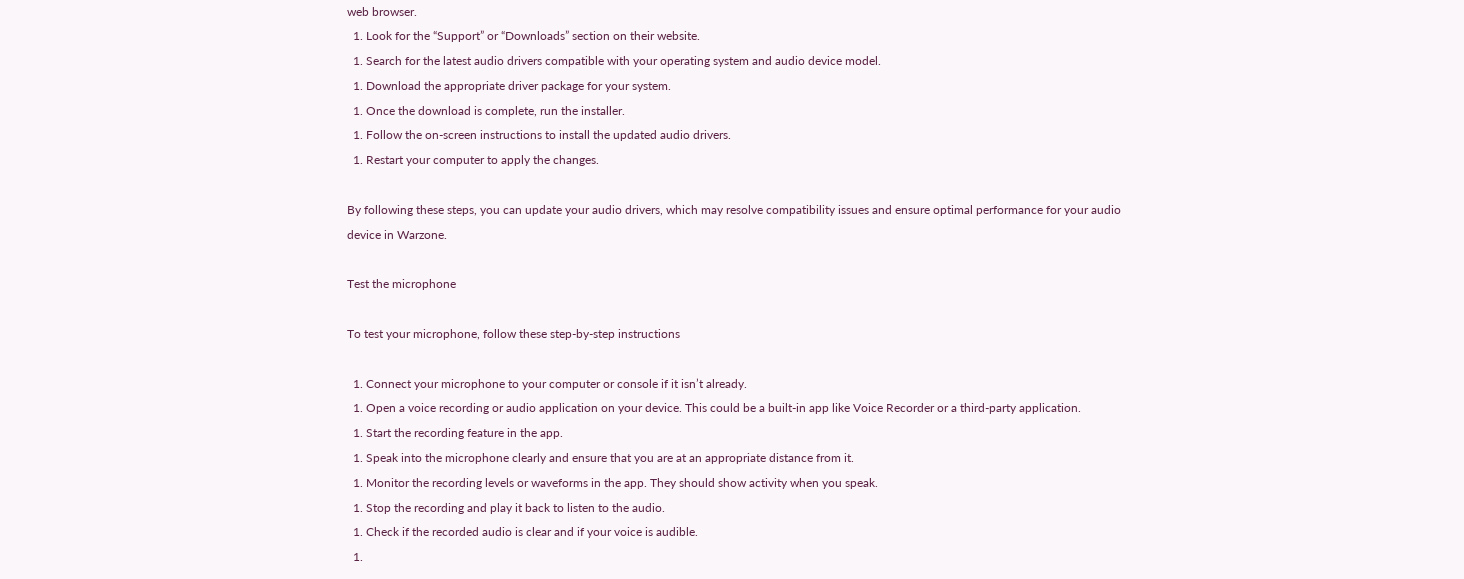web browser.
  1. Look for the “Support” or “Downloads” section on their website.
  1. Search for the latest audio drivers compatible with your operating system and audio device model.
  1. Download the appropriate driver package for your system.
  1. Once the download is complete, run the installer.
  1. Follow the on-screen instructions to install the updated audio drivers.
  1. Restart your computer to apply the changes.

By following these steps, you can update your audio drivers, which may resolve compatibility issues and ensure optimal performance for your audio device in Warzone.

Test the microphone

To test your microphone, follow these step-by-step instructions

  1. Connect your microphone to your computer or console if it isn’t already.
  1. Open a voice recording or audio application on your device. This could be a built-in app like Voice Recorder or a third-party application.
  1. Start the recording feature in the app.
  1. Speak into the microphone clearly and ensure that you are at an appropriate distance from it.
  1. Monitor the recording levels or waveforms in the app. They should show activity when you speak.
  1. Stop the recording and play it back to listen to the audio.
  1. Check if the recorded audio is clear and if your voice is audible.
  1.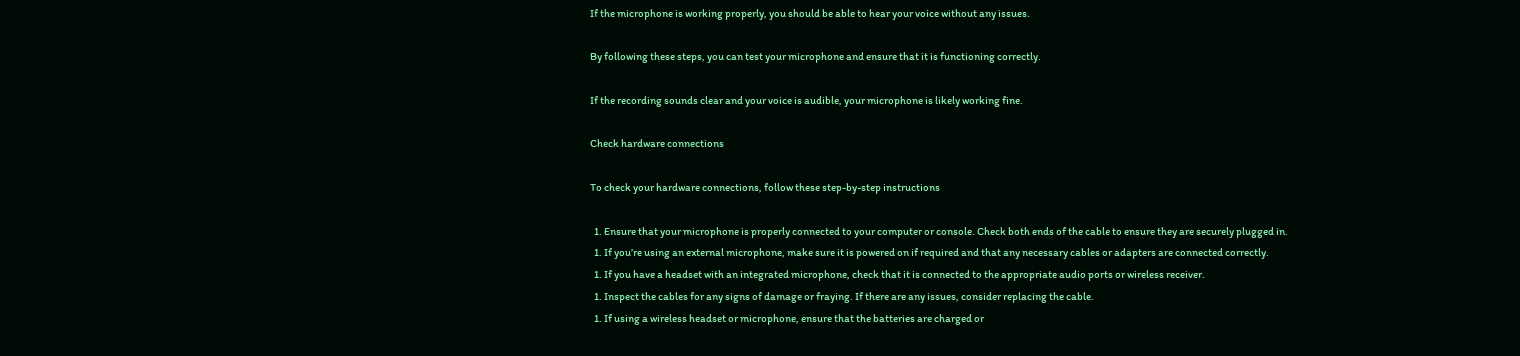If the microphone is working properly, you should be able to hear your voice without any issues.

By following these steps, you can test your microphone and ensure that it is functioning correctly.

If the recording sounds clear and your voice is audible, your microphone is likely working fine.

Check hardware connections

To check your hardware connections, follow these step-by-step instructions

  1. Ensure that your microphone is properly connected to your computer or console. Check both ends of the cable to ensure they are securely plugged in.
  1. If you’re using an external microphone, make sure it is powered on if required and that any necessary cables or adapters are connected correctly.
  1. If you have a headset with an integrated microphone, check that it is connected to the appropriate audio ports or wireless receiver.
  1. Inspect the cables for any signs of damage or fraying. If there are any issues, consider replacing the cable.
  1. If using a wireless headset or microphone, ensure that the batteries are charged or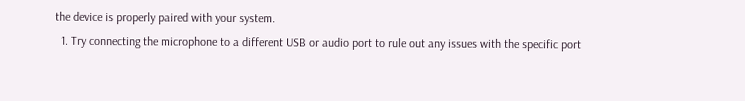the device is properly paired with your system.
  1. Try connecting the microphone to a different USB or audio port to rule out any issues with the specific port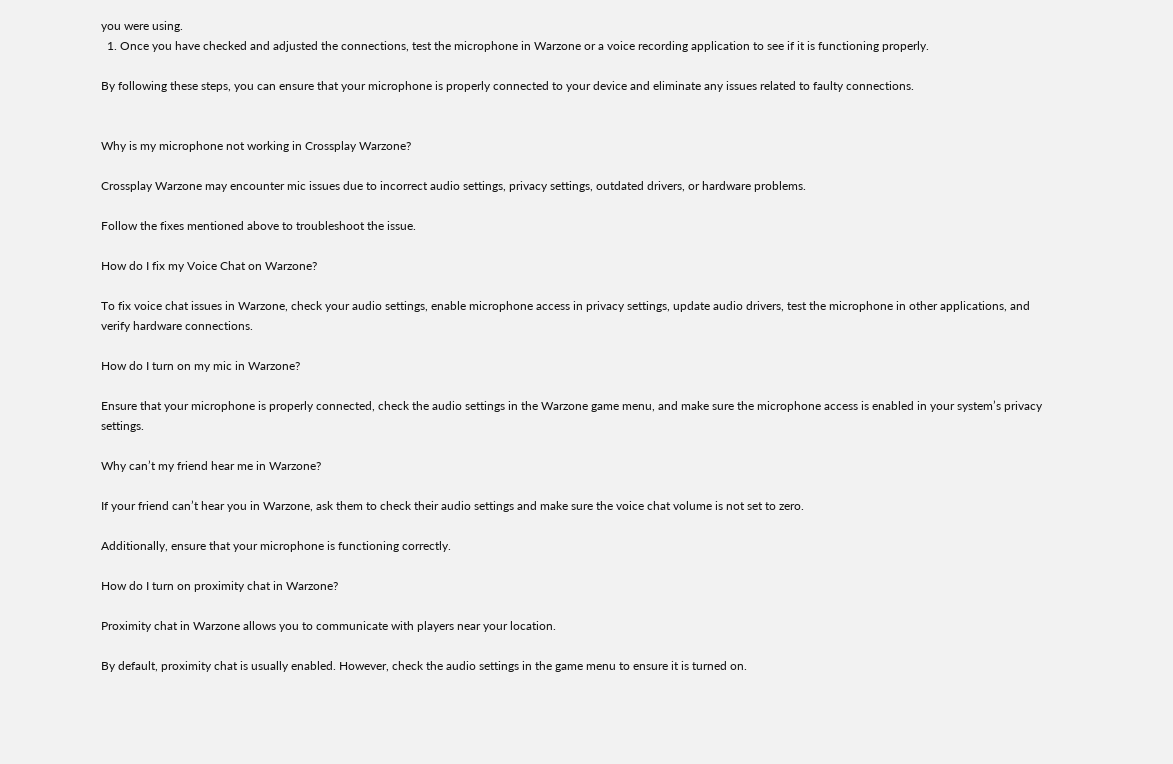you were using.
  1. Once you have checked and adjusted the connections, test the microphone in Warzone or a voice recording application to see if it is functioning properly.

By following these steps, you can ensure that your microphone is properly connected to your device and eliminate any issues related to faulty connections.


Why is my microphone not working in Crossplay Warzone?

Crossplay Warzone may encounter mic issues due to incorrect audio settings, privacy settings, outdated drivers, or hardware problems.

Follow the fixes mentioned above to troubleshoot the issue.

How do I fix my Voice Chat on Warzone?

To fix voice chat issues in Warzone, check your audio settings, enable microphone access in privacy settings, update audio drivers, test the microphone in other applications, and verify hardware connections.

How do I turn on my mic in Warzone?

Ensure that your microphone is properly connected, check the audio settings in the Warzone game menu, and make sure the microphone access is enabled in your system’s privacy settings.

Why can’t my friend hear me in Warzone?

If your friend can’t hear you in Warzone, ask them to check their audio settings and make sure the voice chat volume is not set to zero.

Additionally, ensure that your microphone is functioning correctly.

How do I turn on proximity chat in Warzone?

Proximity chat in Warzone allows you to communicate with players near your location.

By default, proximity chat is usually enabled. However, check the audio settings in the game menu to ensure it is turned on.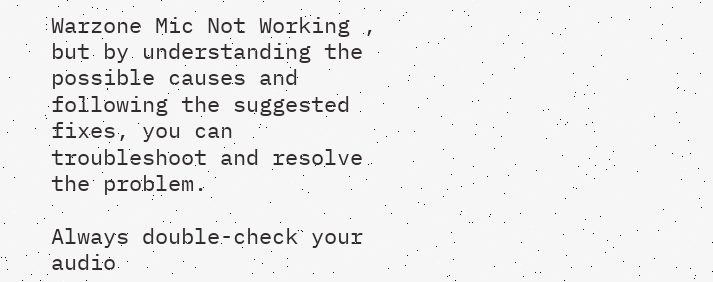Warzone Mic Not Working , but by understanding the possible causes and following the suggested fixes, you can troubleshoot and resolve the problem.

Always double-check your audio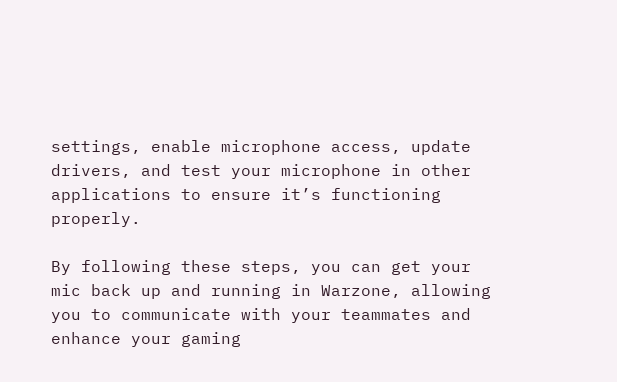settings, enable microphone access, update drivers, and test your microphone in other applications to ensure it’s functioning properly.

By following these steps, you can get your mic back up and running in Warzone, allowing you to communicate with your teammates and enhance your gaming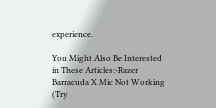experience.

You Might Also Be Interested in These Articles:-Razer Barracuda X Mic Not Working (Try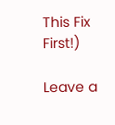This Fix First!)

Leave a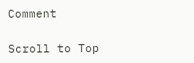Comment

Scroll to Top